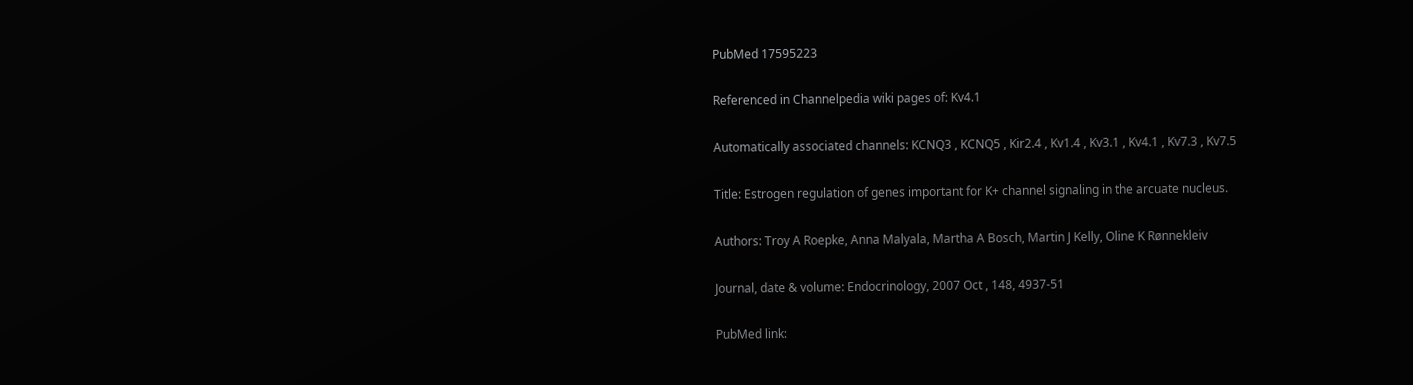PubMed 17595223

Referenced in Channelpedia wiki pages of: Kv4.1

Automatically associated channels: KCNQ3 , KCNQ5 , Kir2.4 , Kv1.4 , Kv3.1 , Kv4.1 , Kv7.3 , Kv7.5

Title: Estrogen regulation of genes important for K+ channel signaling in the arcuate nucleus.

Authors: Troy A Roepke, Anna Malyala, Martha A Bosch, Martin J Kelly, Oline K Rønnekleiv

Journal, date & volume: Endocrinology, 2007 Oct , 148, 4937-51

PubMed link: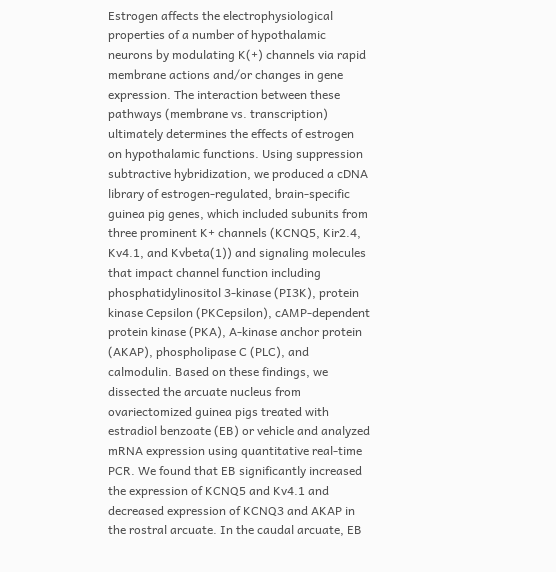Estrogen affects the electrophysiological properties of a number of hypothalamic neurons by modulating K(+) channels via rapid membrane actions and/or changes in gene expression. The interaction between these pathways (membrane vs. transcription) ultimately determines the effects of estrogen on hypothalamic functions. Using suppression subtractive hybridization, we produced a cDNA library of estrogen-regulated, brain-specific guinea pig genes, which included subunits from three prominent K+ channels (KCNQ5, Kir2.4, Kv4.1, and Kvbeta(1)) and signaling molecules that impact channel function including phosphatidylinositol 3-kinase (PI3K), protein kinase Cepsilon (PKCepsilon), cAMP-dependent protein kinase (PKA), A-kinase anchor protein (AKAP), phospholipase C (PLC), and calmodulin. Based on these findings, we dissected the arcuate nucleus from ovariectomized guinea pigs treated with estradiol benzoate (EB) or vehicle and analyzed mRNA expression using quantitative real-time PCR. We found that EB significantly increased the expression of KCNQ5 and Kv4.1 and decreased expression of KCNQ3 and AKAP in the rostral arcuate. In the caudal arcuate, EB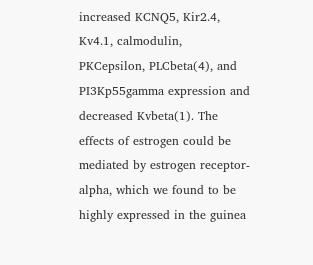increased KCNQ5, Kir2.4, Kv4.1, calmodulin, PKCepsilon, PLCbeta(4), and PI3Kp55gamma expression and decreased Kvbeta(1). The effects of estrogen could be mediated by estrogen receptor-alpha, which we found to be highly expressed in the guinea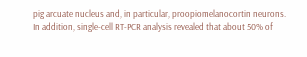pig arcuate nucleus and, in particular, proopiomelanocortin neurons. In addition, single-cell RT-PCR analysis revealed that about 50% of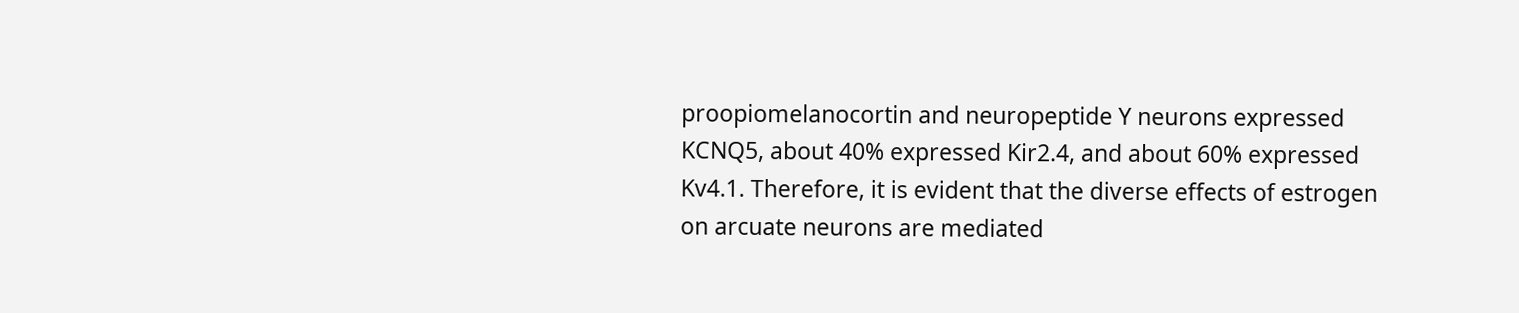proopiomelanocortin and neuropeptide Y neurons expressed KCNQ5, about 40% expressed Kir2.4, and about 60% expressed Kv4.1. Therefore, it is evident that the diverse effects of estrogen on arcuate neurons are mediated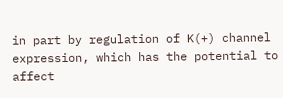in part by regulation of K(+) channel expression, which has the potential to affect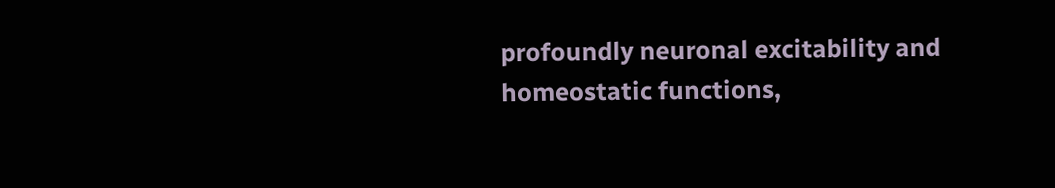profoundly neuronal excitability and homeostatic functions,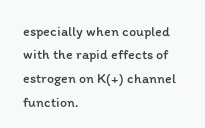especially when coupled with the rapid effects of estrogen on K(+) channel function.